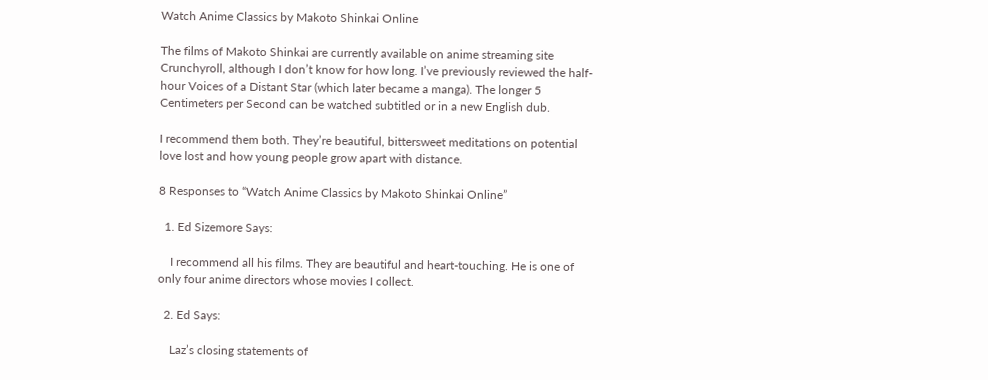Watch Anime Classics by Makoto Shinkai Online

The films of Makoto Shinkai are currently available on anime streaming site Crunchyroll, although I don’t know for how long. I’ve previously reviewed the half-hour Voices of a Distant Star (which later became a manga). The longer 5 Centimeters per Second can be watched subtitled or in a new English dub.

I recommend them both. They’re beautiful, bittersweet meditations on potential love lost and how young people grow apart with distance.

8 Responses to “Watch Anime Classics by Makoto Shinkai Online”

  1. Ed Sizemore Says:

    I recommend all his films. They are beautiful and heart-touching. He is one of only four anime directors whose movies I collect.

  2. Ed Says:

    Laz’s closing statements of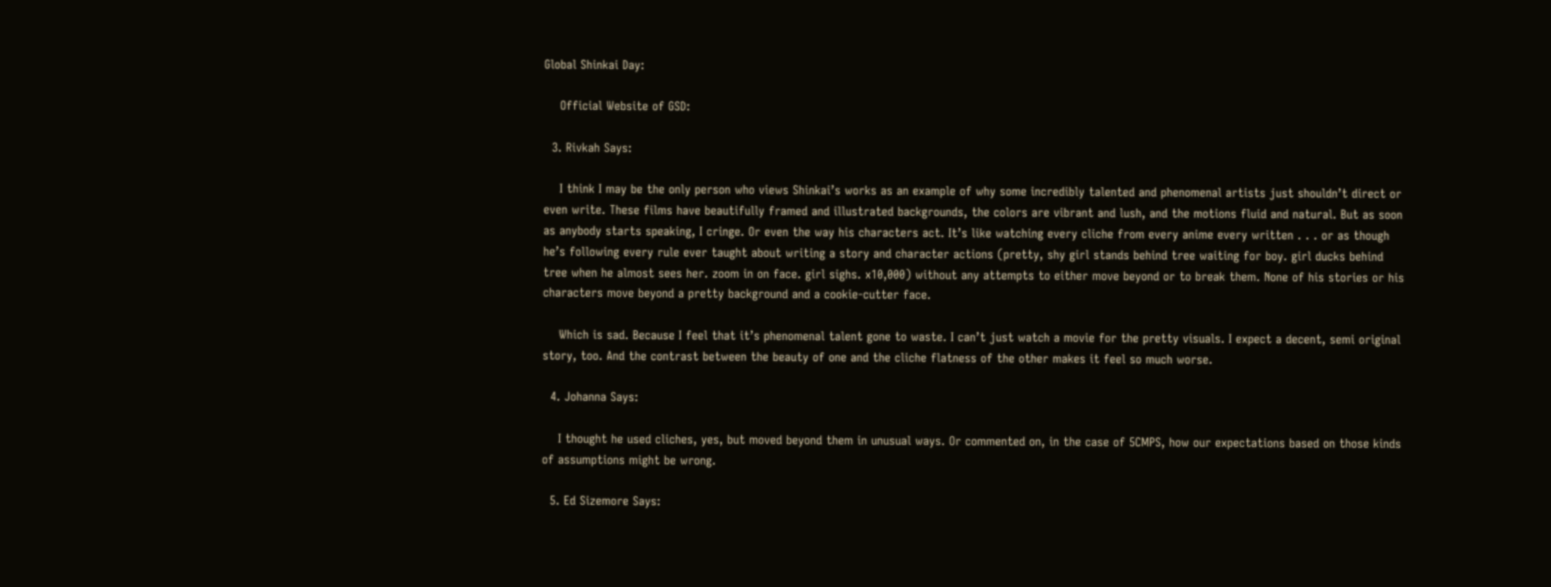Global Shinkai Day:

    Official Website of GSD:

  3. Rivkah Says:

    I think I may be the only person who views Shinkai’s works as an example of why some incredibly talented and phenomenal artists just shouldn’t direct or even write. These films have beautifully framed and illustrated backgrounds, the colors are vibrant and lush, and the motions fluid and natural. But as soon as anybody starts speaking, I cringe. Or even the way his characters act. It’s like watching every cliche from every anime every written . . . or as though he’s following every rule ever taught about writing a story and character actions (pretty, shy girl stands behind tree waiting for boy. girl ducks behind tree when he almost sees her. zoom in on face. girl sighs. x10,000) without any attempts to either move beyond or to break them. None of his stories or his characters move beyond a pretty background and a cookie-cutter face.

    Which is sad. Because I feel that it’s phenomenal talent gone to waste. I can’t just watch a movie for the pretty visuals. I expect a decent, semi original story, too. And the contrast between the beauty of one and the cliche flatness of the other makes it feel so much worse.

  4. Johanna Says:

    I thought he used cliches, yes, but moved beyond them in unusual ways. Or commented on, in the case of 5CMPS, how our expectations based on those kinds of assumptions might be wrong.

  5. Ed Sizemore Says: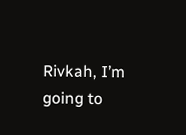Rivkah, I’m going to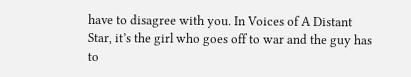have to disagree with you. In Voices of A Distant Star, it’s the girl who goes off to war and the guy has to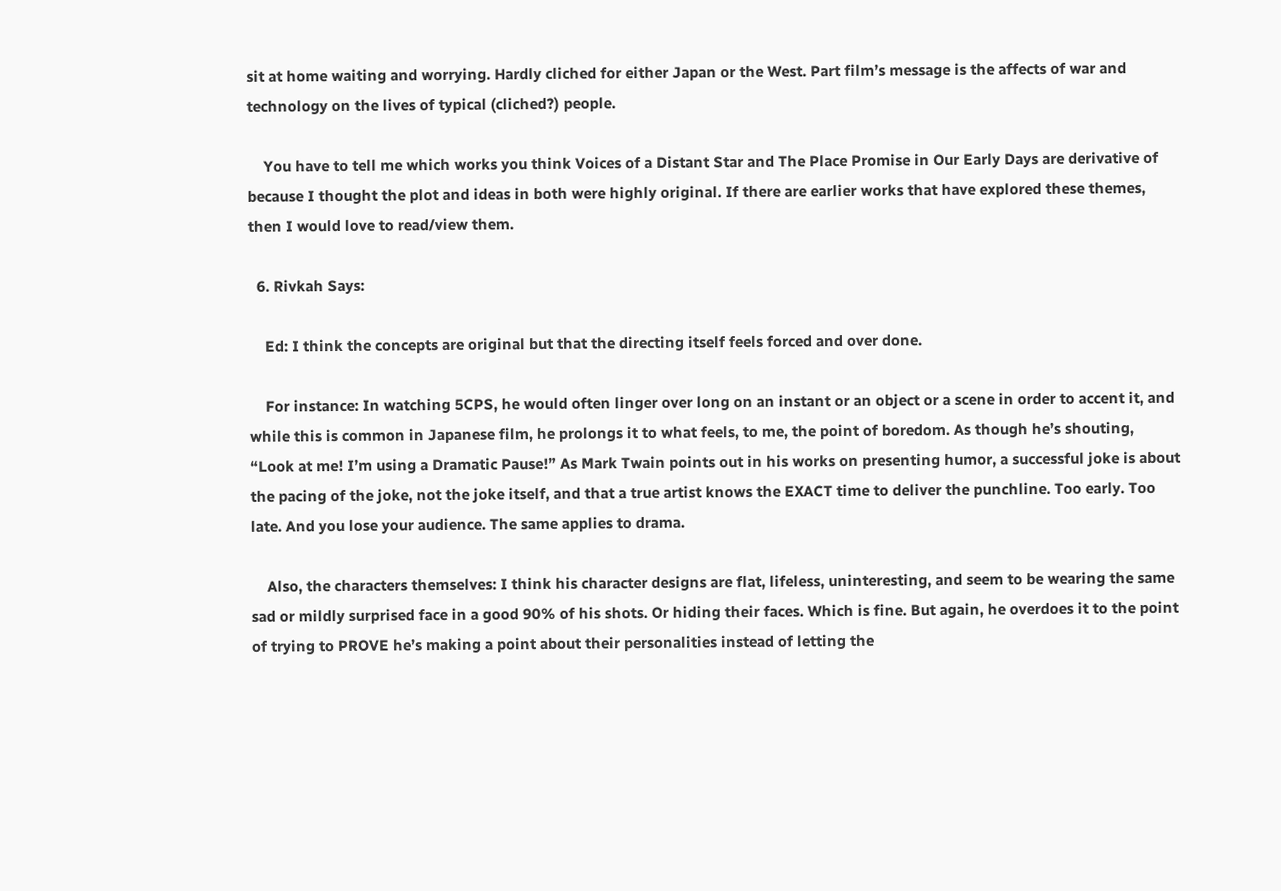sit at home waiting and worrying. Hardly cliched for either Japan or the West. Part film’s message is the affects of war and technology on the lives of typical (cliched?) people.

    You have to tell me which works you think Voices of a Distant Star and The Place Promise in Our Early Days are derivative of because I thought the plot and ideas in both were highly original. If there are earlier works that have explored these themes, then I would love to read/view them.

  6. Rivkah Says:

    Ed: I think the concepts are original but that the directing itself feels forced and over done.

    For instance: In watching 5CPS, he would often linger over long on an instant or an object or a scene in order to accent it, and while this is common in Japanese film, he prolongs it to what feels, to me, the point of boredom. As though he’s shouting, “Look at me! I’m using a Dramatic Pause!” As Mark Twain points out in his works on presenting humor, a successful joke is about the pacing of the joke, not the joke itself, and that a true artist knows the EXACT time to deliver the punchline. Too early. Too late. And you lose your audience. The same applies to drama.

    Also, the characters themselves: I think his character designs are flat, lifeless, uninteresting, and seem to be wearing the same sad or mildly surprised face in a good 90% of his shots. Or hiding their faces. Which is fine. But again, he overdoes it to the point of trying to PROVE he’s making a point about their personalities instead of letting the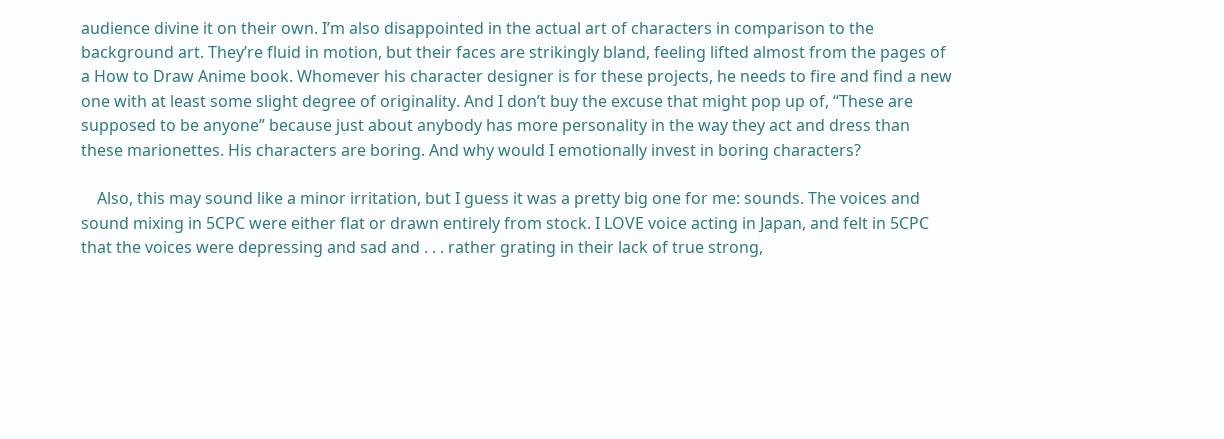audience divine it on their own. I’m also disappointed in the actual art of characters in comparison to the background art. They’re fluid in motion, but their faces are strikingly bland, feeling lifted almost from the pages of a How to Draw Anime book. Whomever his character designer is for these projects, he needs to fire and find a new one with at least some slight degree of originality. And I don’t buy the excuse that might pop up of, “These are supposed to be anyone” because just about anybody has more personality in the way they act and dress than these marionettes. His characters are boring. And why would I emotionally invest in boring characters?

    Also, this may sound like a minor irritation, but I guess it was a pretty big one for me: sounds. The voices and sound mixing in 5CPC were either flat or drawn entirely from stock. I LOVE voice acting in Japan, and felt in 5CPC that the voices were depressing and sad and . . . rather grating in their lack of true strong,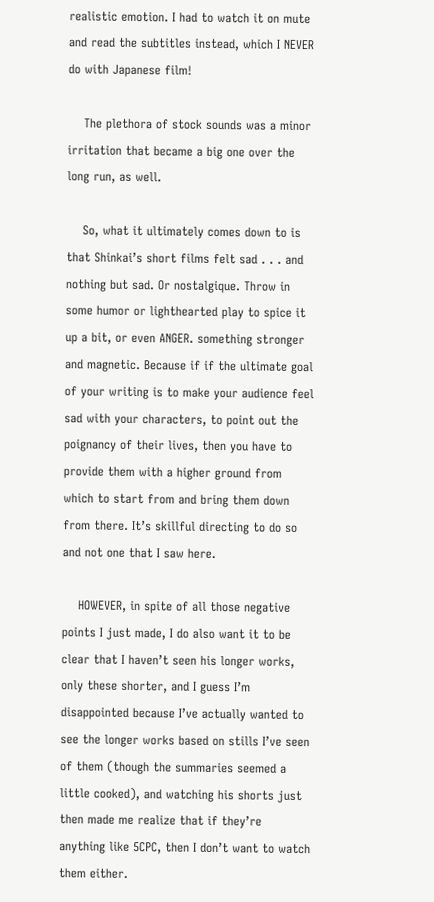realistic emotion. I had to watch it on mute and read the subtitles instead, which I NEVER do with Japanese film!

    The plethora of stock sounds was a minor irritation that became a big one over the long run, as well.

    So, what it ultimately comes down to is that Shinkai’s short films felt sad . . . and nothing but sad. Or nostalgique. Throw in some humor or lighthearted play to spice it up a bit, or even ANGER. something stronger and magnetic. Because if if the ultimate goal of your writing is to make your audience feel sad with your characters, to point out the poignancy of their lives, then you have to provide them with a higher ground from which to start from and bring them down from there. It’s skillful directing to do so and not one that I saw here.

    HOWEVER, in spite of all those negative points I just made, I do also want it to be clear that I haven’t seen his longer works, only these shorter, and I guess I’m disappointed because I’ve actually wanted to see the longer works based on stills I’ve seen of them (though the summaries seemed a little cooked), and watching his shorts just then made me realize that if they’re anything like 5CPC, then I don’t want to watch them either.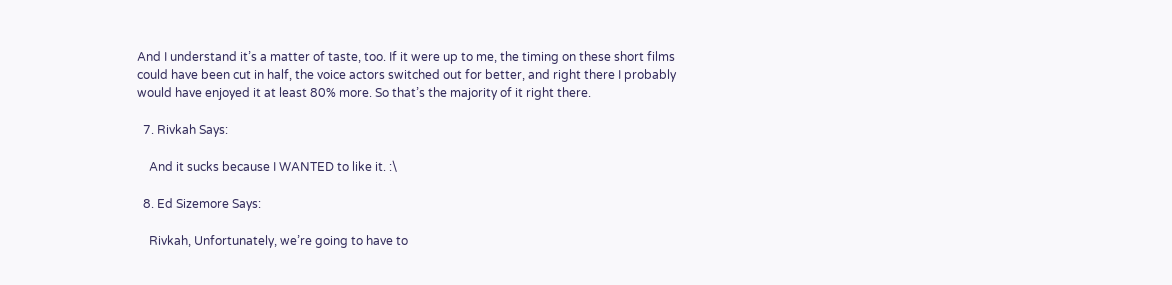And I understand it’s a matter of taste, too. If it were up to me, the timing on these short films could have been cut in half, the voice actors switched out for better, and right there I probably would have enjoyed it at least 80% more. So that’s the majority of it right there.

  7. Rivkah Says:

    And it sucks because I WANTED to like it. :\

  8. Ed Sizemore Says:

    Rivkah, Unfortunately, we’re going to have to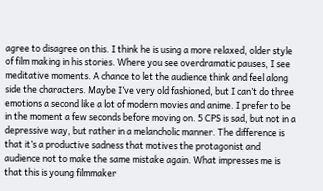agree to disagree on this. I think he is using a more relaxed, older style of film making in his stories. Where you see overdramatic pauses, I see meditative moments. A chance to let the audience think and feel along side the characters. Maybe I’ve very old fashioned, but I can’t do three emotions a second like a lot of modern movies and anime. I prefer to be in the moment a few seconds before moving on. 5 CPS is sad, but not in a depressive way, but rather in a melancholic manner. The difference is that it’s a productive sadness that motives the protagonist and audience not to make the same mistake again. What impresses me is that this is young filmmaker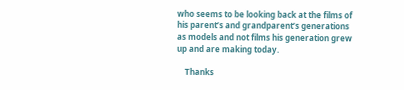who seems to be looking back at the films of his parent’s and grandparent’s generations as models and not films his generation grew up and are making today.

    Thanks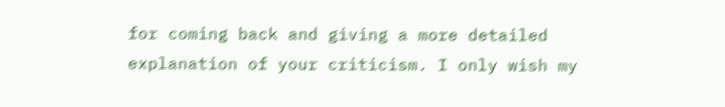for coming back and giving a more detailed explanation of your criticism. I only wish my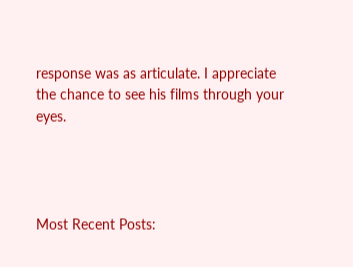response was as articulate. I appreciate the chance to see his films through your eyes.




Most Recent Posts: